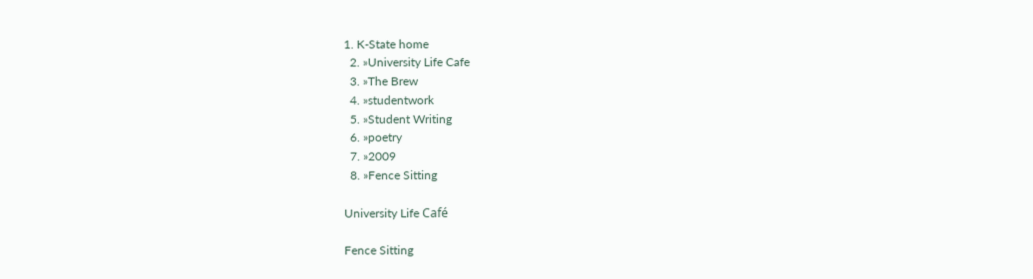1. K-State home
  2. »University Life Cafe
  3. »The Brew
  4. »studentwork
  5. »Student Writing
  6. »poetry
  7. »2009
  8. »Fence Sitting

University Life Café

Fence Sitting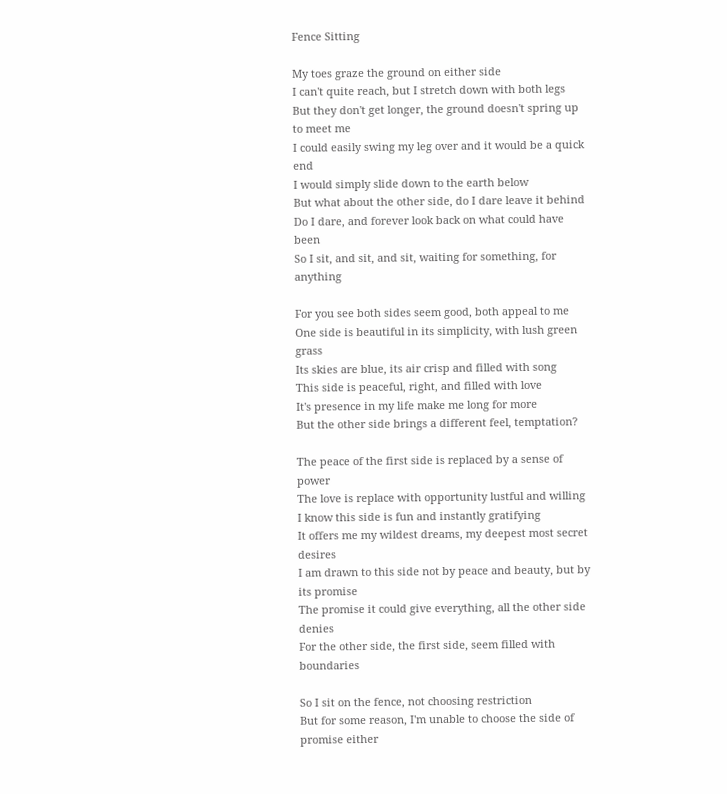Fence Sitting

My toes graze the ground on either side
I can't quite reach, but I stretch down with both legs
But they don't get longer, the ground doesn't spring up to meet me
I could easily swing my leg over and it would be a quick end
I would simply slide down to the earth below
But what about the other side, do I dare leave it behind
Do I dare, and forever look back on what could have been
So I sit, and sit, and sit, waiting for something, for anything

For you see both sides seem good, both appeal to me
One side is beautiful in its simplicity, with lush green grass
Its skies are blue, its air crisp and filled with song
This side is peaceful, right, and filled with love
It's presence in my life make me long for more
But the other side brings a different feel, temptation?

The peace of the first side is replaced by a sense of power
The love is replace with opportunity lustful and willing
I know this side is fun and instantly gratifying
It offers me my wildest dreams, my deepest most secret desires
I am drawn to this side not by peace and beauty, but by its promise
The promise it could give everything, all the other side denies
For the other side, the first side, seem filled with boundaries

So I sit on the fence, not choosing restriction
But for some reason, I'm unable to choose the side of promise either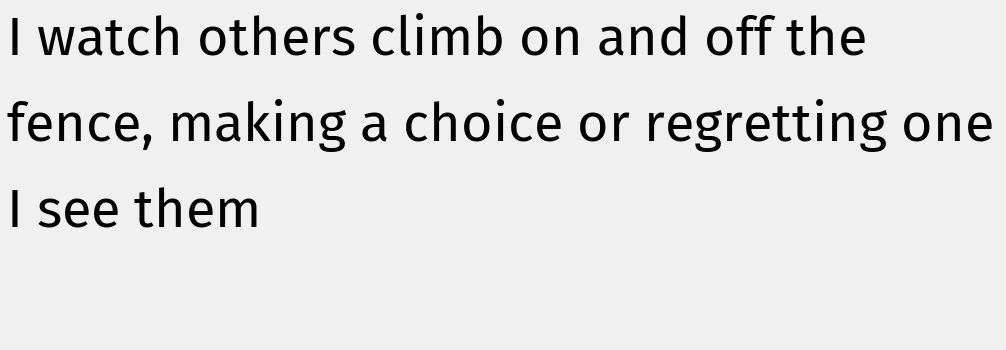I watch others climb on and off the fence, making a choice or regretting one
I see them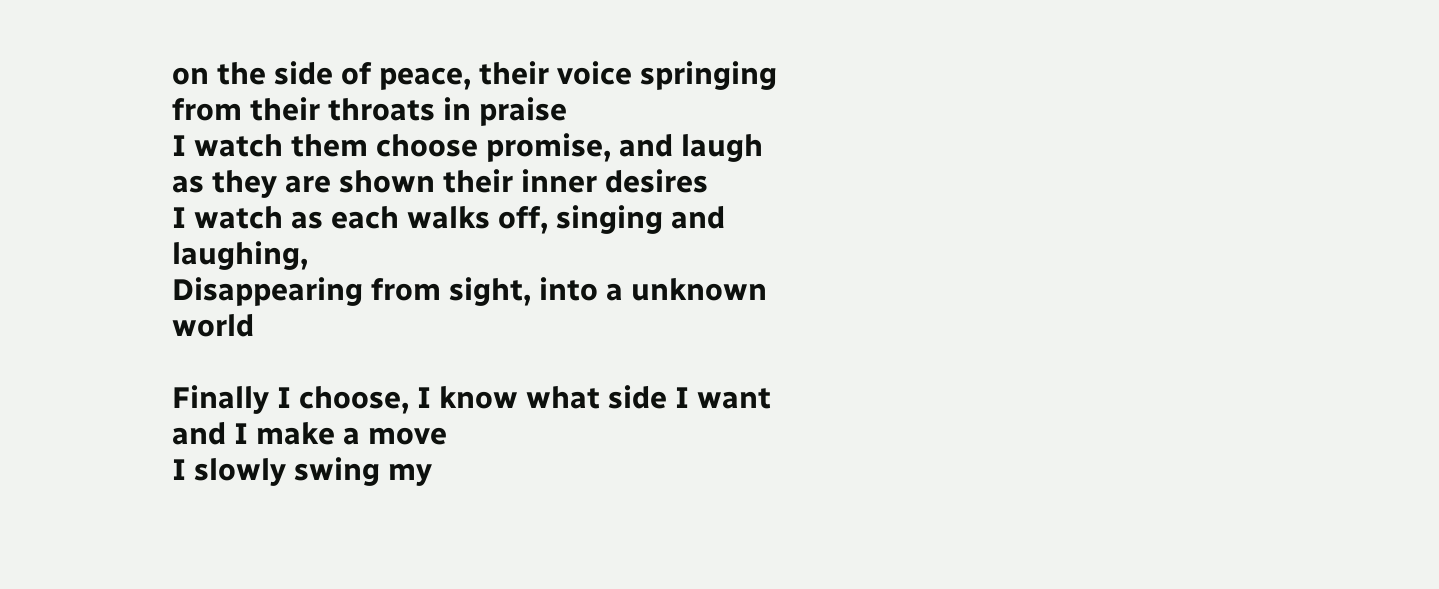on the side of peace, their voice springing from their throats in praise
I watch them choose promise, and laugh as they are shown their inner desires
I watch as each walks off, singing and laughing,
Disappearing from sight, into a unknown world

Finally I choose, I know what side I want and I make a move
I slowly swing my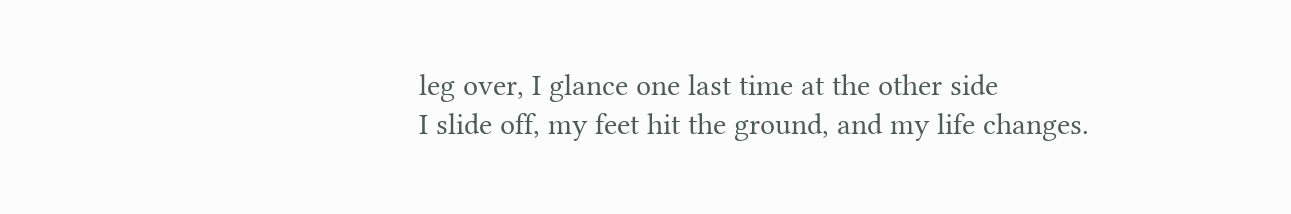leg over, I glance one last time at the other side
I slide off, my feet hit the ground, and my life changes.